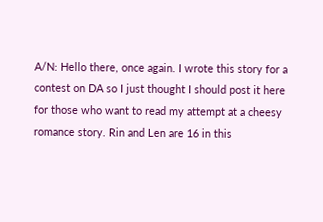A/N: Hello there, once again. I wrote this story for a contest on DA so I just thought I should post it here for those who want to read my attempt at a cheesy romance story. Rin and Len are 16 in this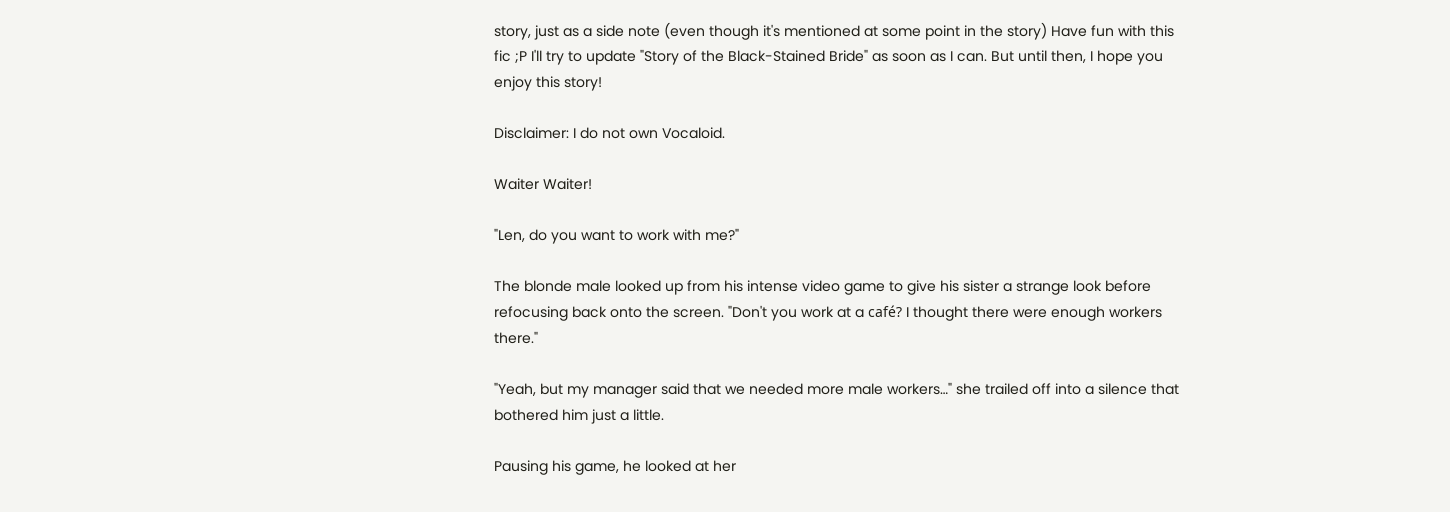story, just as a side note (even though it's mentioned at some point in the story) Have fun with this fic ;P I'll try to update "Story of the Black-Stained Bride" as soon as I can. But until then, I hope you enjoy this story!

Disclaimer: I do not own Vocaloid.

Waiter Waiter!

"Len, do you want to work with me?"

The blonde male looked up from his intense video game to give his sister a strange look before refocusing back onto the screen. "Don't you work at a café? I thought there were enough workers there."

"Yeah, but my manager said that we needed more male workers…" she trailed off into a silence that bothered him just a little.

Pausing his game, he looked at her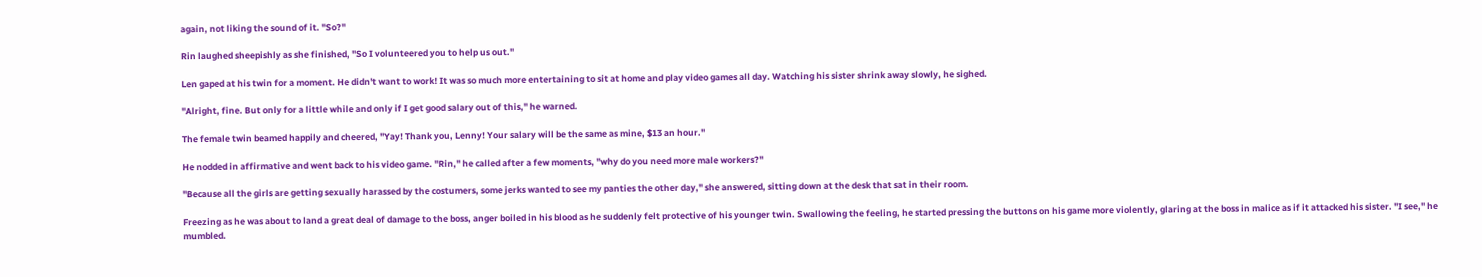again, not liking the sound of it. "So?"

Rin laughed sheepishly as she finished, "So I volunteered you to help us out."

Len gaped at his twin for a moment. He didn't want to work! It was so much more entertaining to sit at home and play video games all day. Watching his sister shrink away slowly, he sighed.

"Alright, fine. But only for a little while and only if I get good salary out of this," he warned.

The female twin beamed happily and cheered, "Yay! Thank you, Lenny! Your salary will be the same as mine, $13 an hour."

He nodded in affirmative and went back to his video game. "Rin," he called after a few moments, "why do you need more male workers?"

"Because all the girls are getting sexually harassed by the costumers, some jerks wanted to see my panties the other day," she answered, sitting down at the desk that sat in their room.

Freezing as he was about to land a great deal of damage to the boss, anger boiled in his blood as he suddenly felt protective of his younger twin. Swallowing the feeling, he started pressing the buttons on his game more violently, glaring at the boss in malice as if it attacked his sister. "I see," he mumbled.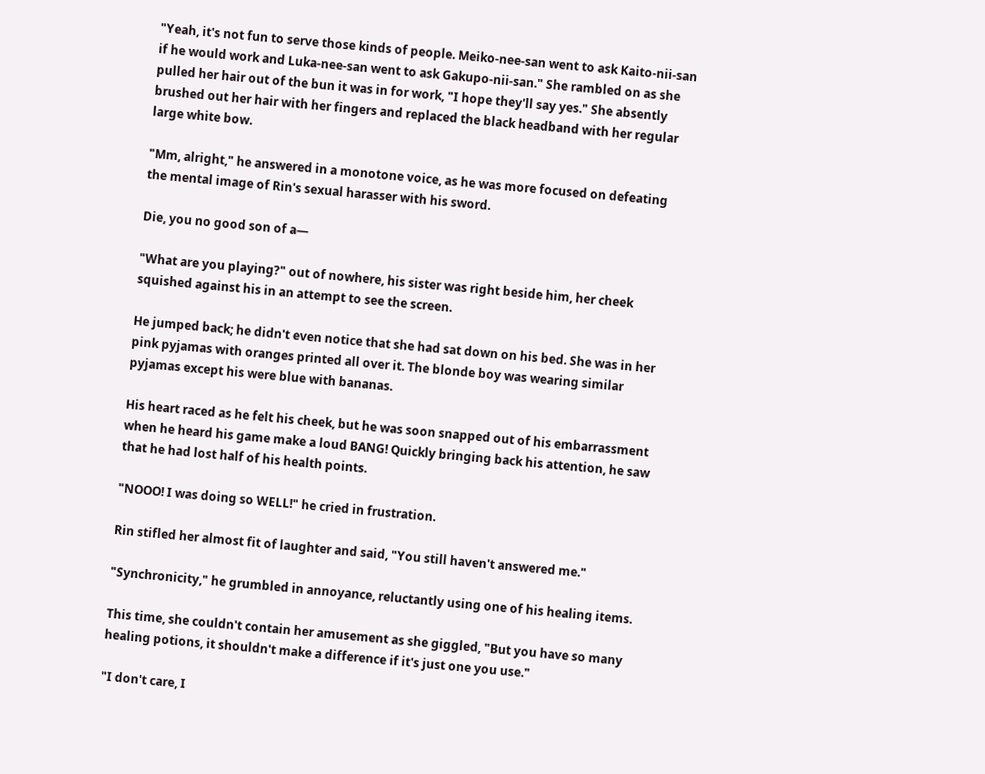"Yeah, it's not fun to serve those kinds of people. Meiko-nee-san went to ask Kaito-nii-san if he would work and Luka-nee-san went to ask Gakupo-nii-san." She rambled on as she pulled her hair out of the bun it was in for work, "I hope they'll say yes." She absently brushed out her hair with her fingers and replaced the black headband with her regular large white bow.

"Mm, alright," he answered in a monotone voice, as he was more focused on defeating the mental image of Rin's sexual harasser with his sword.

Die, you no good son of a—

"What are you playing?" out of nowhere, his sister was right beside him, her cheek squished against his in an attempt to see the screen.

He jumped back; he didn't even notice that she had sat down on his bed. She was in her pink pyjamas with oranges printed all over it. The blonde boy was wearing similar pyjamas except his were blue with bananas.

His heart raced as he felt his cheek, but he was soon snapped out of his embarrassment when he heard his game make a loud BANG! Quickly bringing back his attention, he saw that he had lost half of his health points.

"NOOO! I was doing so WELL!" he cried in frustration.

Rin stifled her almost fit of laughter and said, "You still haven't answered me."

"Synchronicity," he grumbled in annoyance, reluctantly using one of his healing items.

This time, she couldn't contain her amusement as she giggled, "But you have so many healing potions, it shouldn't make a difference if it's just one you use."

"I don't care, I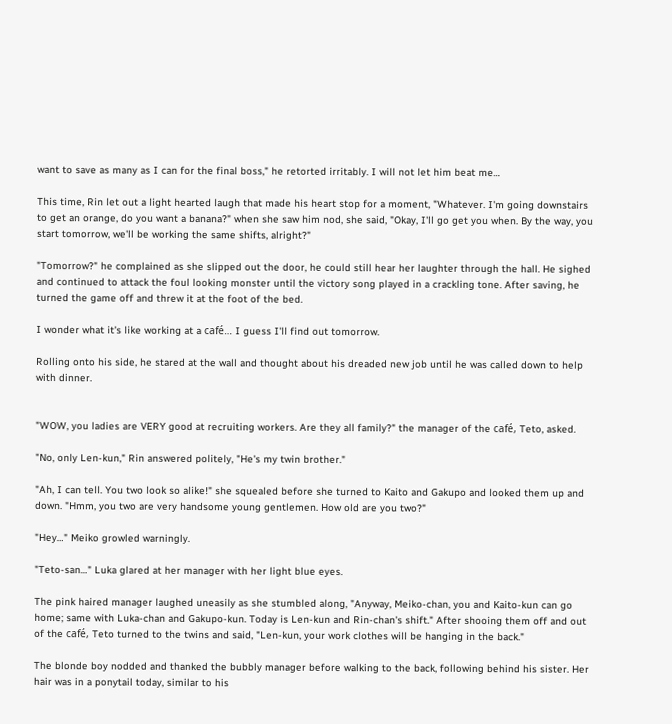want to save as many as I can for the final boss," he retorted irritably. I will not let him beat me…

This time, Rin let out a light hearted laugh that made his heart stop for a moment, "Whatever. I'm going downstairs to get an orange, do you want a banana?" when she saw him nod, she said, "Okay, I'll go get you when. By the way, you start tomorrow, we'll be working the same shifts, alright?"

"Tomorrow?" he complained as she slipped out the door, he could still hear her laughter through the hall. He sighed and continued to attack the foul looking monster until the victory song played in a crackling tone. After saving, he turned the game off and threw it at the foot of the bed.

I wonder what it's like working at a café… I guess I'll find out tomorrow.

Rolling onto his side, he stared at the wall and thought about his dreaded new job until he was called down to help with dinner.


"WOW, you ladies are VERY good at recruiting workers. Are they all family?" the manager of the café, Teto, asked.

"No, only Len-kun," Rin answered politely, "He's my twin brother."

"Ah, I can tell. You two look so alike!" she squealed before she turned to Kaito and Gakupo and looked them up and down. "Hmm, you two are very handsome young gentlemen. How old are you two?"

"Hey…" Meiko growled warningly.

"Teto-san…" Luka glared at her manager with her light blue eyes.

The pink haired manager laughed uneasily as she stumbled along, "Anyway, Meiko-chan, you and Kaito-kun can go home; same with Luka-chan and Gakupo-kun. Today is Len-kun and Rin-chan's shift." After shooing them off and out of the café, Teto turned to the twins and said, "Len-kun, your work clothes will be hanging in the back."

The blonde boy nodded and thanked the bubbly manager before walking to the back, following behind his sister. Her hair was in a ponytail today, similar to his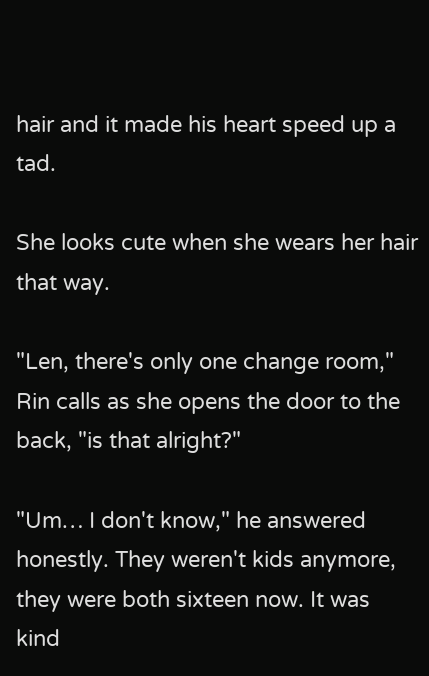hair and it made his heart speed up a tad.

She looks cute when she wears her hair that way.

"Len, there's only one change room," Rin calls as she opens the door to the back, "is that alright?"

"Um… I don't know," he answered honestly. They weren't kids anymore, they were both sixteen now. It was kind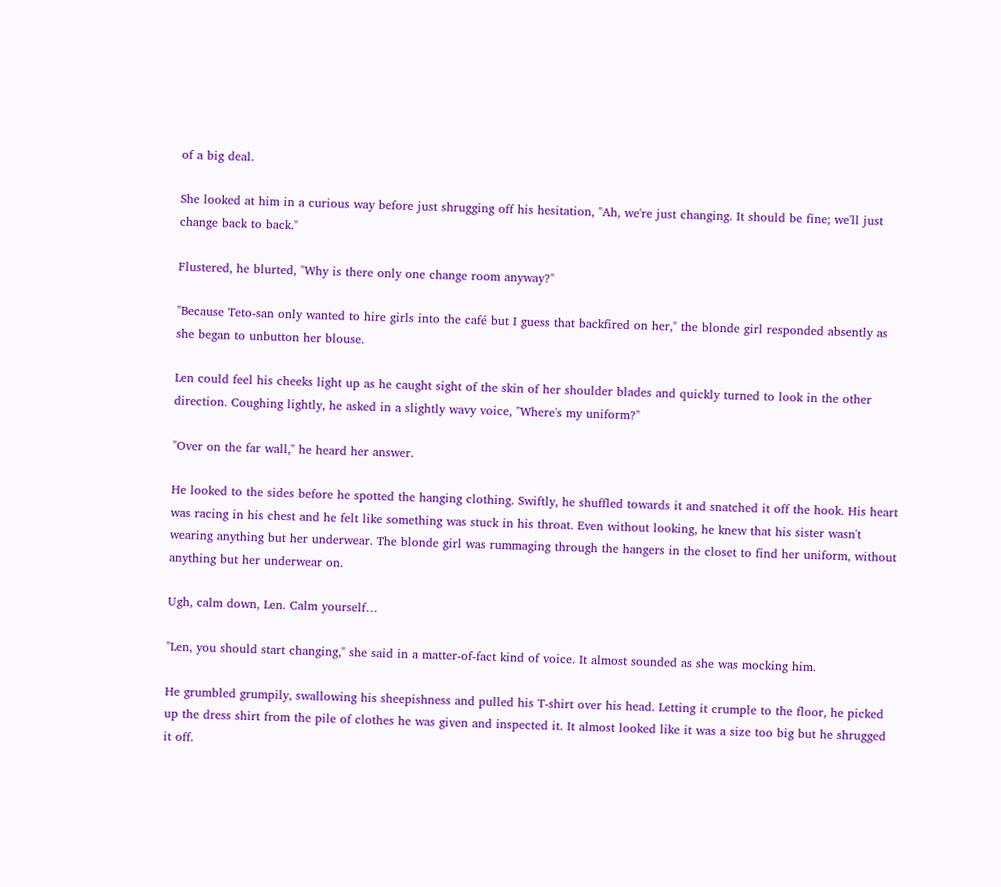of a big deal.

She looked at him in a curious way before just shrugging off his hesitation, "Ah, we're just changing. It should be fine; we'll just change back to back."

Flustered, he blurted, "Why is there only one change room anyway?"

"Because Teto-san only wanted to hire girls into the café but I guess that backfired on her," the blonde girl responded absently as she began to unbutton her blouse.

Len could feel his cheeks light up as he caught sight of the skin of her shoulder blades and quickly turned to look in the other direction. Coughing lightly, he asked in a slightly wavy voice, "Where's my uniform?"

"Over on the far wall," he heard her answer.

He looked to the sides before he spotted the hanging clothing. Swiftly, he shuffled towards it and snatched it off the hook. His heart was racing in his chest and he felt like something was stuck in his throat. Even without looking, he knew that his sister wasn't wearing anything but her underwear. The blonde girl was rummaging through the hangers in the closet to find her uniform, without anything but her underwear on.

Ugh, calm down, Len. Calm yourself…

"Len, you should start changing," she said in a matter-of-fact kind of voice. It almost sounded as she was mocking him.

He grumbled grumpily, swallowing his sheepishness and pulled his T-shirt over his head. Letting it crumple to the floor, he picked up the dress shirt from the pile of clothes he was given and inspected it. It almost looked like it was a size too big but he shrugged it off.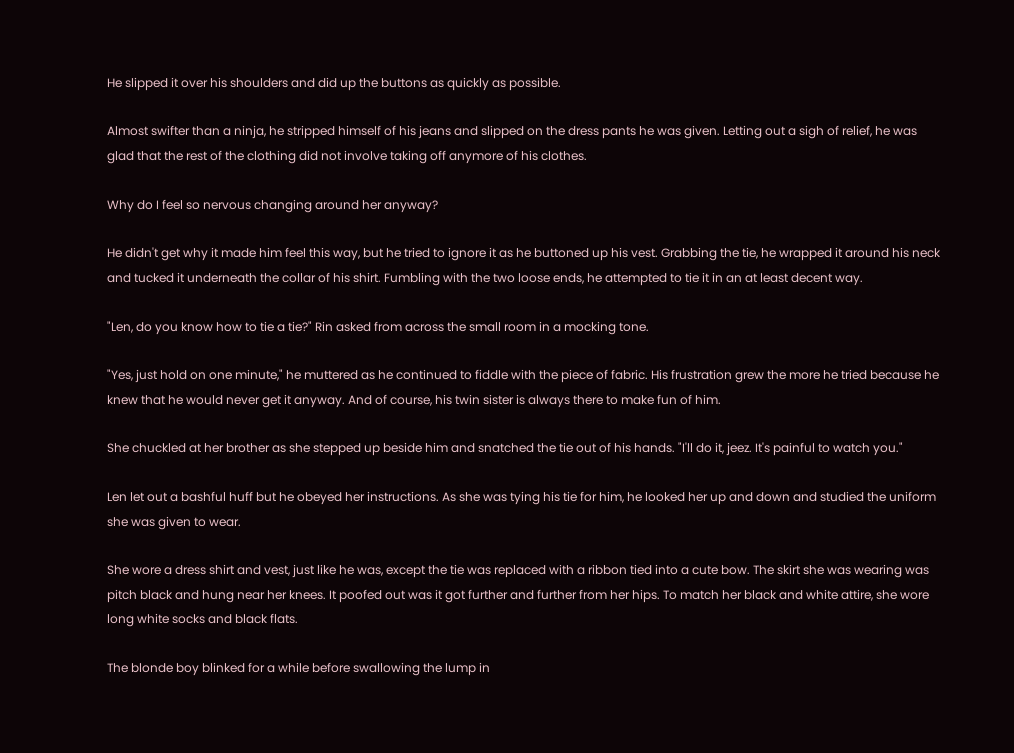He slipped it over his shoulders and did up the buttons as quickly as possible.

Almost swifter than a ninja, he stripped himself of his jeans and slipped on the dress pants he was given. Letting out a sigh of relief, he was glad that the rest of the clothing did not involve taking off anymore of his clothes.

Why do I feel so nervous changing around her anyway?

He didn't get why it made him feel this way, but he tried to ignore it as he buttoned up his vest. Grabbing the tie, he wrapped it around his neck and tucked it underneath the collar of his shirt. Fumbling with the two loose ends, he attempted to tie it in an at least decent way.

"Len, do you know how to tie a tie?" Rin asked from across the small room in a mocking tone.

"Yes, just hold on one minute," he muttered as he continued to fiddle with the piece of fabric. His frustration grew the more he tried because he knew that he would never get it anyway. And of course, his twin sister is always there to make fun of him.

She chuckled at her brother as she stepped up beside him and snatched the tie out of his hands. "I'll do it, jeez. It's painful to watch you."

Len let out a bashful huff but he obeyed her instructions. As she was tying his tie for him, he looked her up and down and studied the uniform she was given to wear.

She wore a dress shirt and vest, just like he was, except the tie was replaced with a ribbon tied into a cute bow. The skirt she was wearing was pitch black and hung near her knees. It poofed out was it got further and further from her hips. To match her black and white attire, she wore long white socks and black flats.

The blonde boy blinked for a while before swallowing the lump in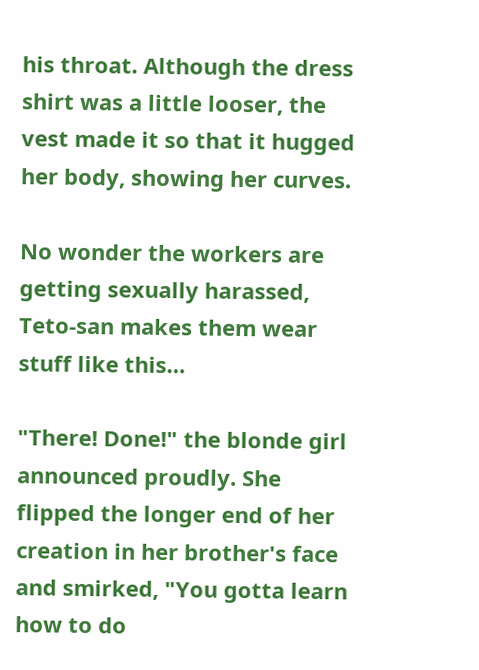his throat. Although the dress shirt was a little looser, the vest made it so that it hugged her body, showing her curves.

No wonder the workers are getting sexually harassed, Teto-san makes them wear stuff like this…

"There! Done!" the blonde girl announced proudly. She flipped the longer end of her creation in her brother's face and smirked, "You gotta learn how to do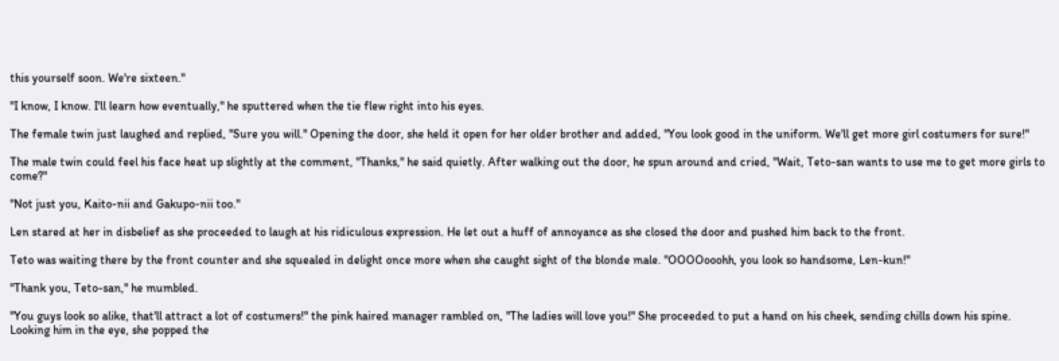this yourself soon. We're sixteen."

"I know, I know. I'll learn how eventually," he sputtered when the tie flew right into his eyes.

The female twin just laughed and replied, "Sure you will." Opening the door, she held it open for her older brother and added, "You look good in the uniform. We'll get more girl costumers for sure!"

The male twin could feel his face heat up slightly at the comment, "Thanks," he said quietly. After walking out the door, he spun around and cried, "Wait, Teto-san wants to use me to get more girls to come?"

"Not just you, Kaito-nii and Gakupo-nii too."

Len stared at her in disbelief as she proceeded to laugh at his ridiculous expression. He let out a huff of annoyance as she closed the door and pushed him back to the front.

Teto was waiting there by the front counter and she squealed in delight once more when she caught sight of the blonde male. "OOOOooohh, you look so handsome, Len-kun!"

"Thank you, Teto-san," he mumbled.

"You guys look so alike, that'll attract a lot of costumers!" the pink haired manager rambled on, "The ladies will love you!" She proceeded to put a hand on his cheek, sending chills down his spine. Looking him in the eye, she popped the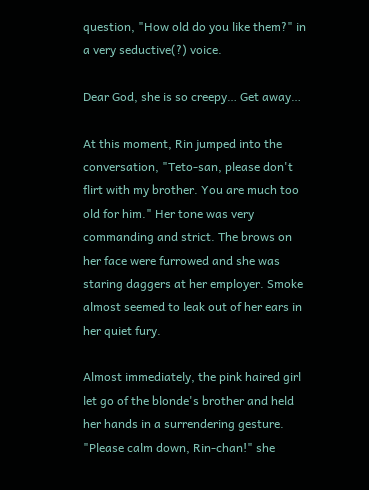question, "How old do you like them?" in a very seductive(?) voice.

Dear God, she is so creepy… Get away…

At this moment, Rin jumped into the conversation, "Teto-san, please don't flirt with my brother. You are much too old for him." Her tone was very commanding and strict. The brows on her face were furrowed and she was staring daggers at her employer. Smoke almost seemed to leak out of her ears in her quiet fury.

Almost immediately, the pink haired girl let go of the blonde's brother and held her hands in a surrendering gesture. "Please calm down, Rin-chan!" she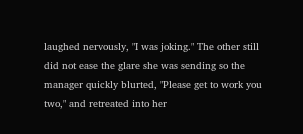laughed nervously, "I was joking." The other still did not ease the glare she was sending so the manager quickly blurted, "Please get to work you two," and retreated into her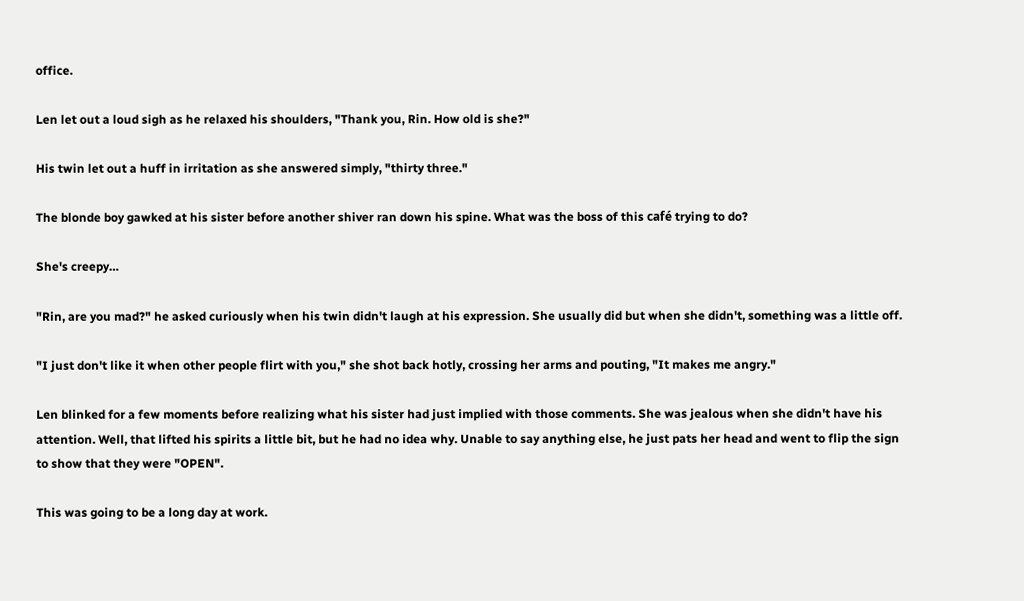office.

Len let out a loud sigh as he relaxed his shoulders, "Thank you, Rin. How old is she?"

His twin let out a huff in irritation as she answered simply, "thirty three."

The blonde boy gawked at his sister before another shiver ran down his spine. What was the boss of this café trying to do?

She's creepy…

"Rin, are you mad?" he asked curiously when his twin didn't laugh at his expression. She usually did but when she didn't, something was a little off.

"I just don't like it when other people flirt with you," she shot back hotly, crossing her arms and pouting, "It makes me angry."

Len blinked for a few moments before realizing what his sister had just implied with those comments. She was jealous when she didn't have his attention. Well, that lifted his spirits a little bit, but he had no idea why. Unable to say anything else, he just pats her head and went to flip the sign to show that they were "OPEN".

This was going to be a long day at work.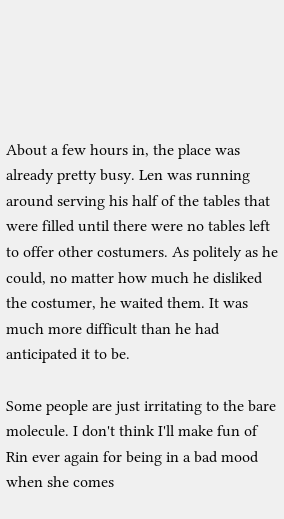About a few hours in, the place was already pretty busy. Len was running around serving his half of the tables that were filled until there were no tables left to offer other costumers. As politely as he could, no matter how much he disliked the costumer, he waited them. It was much more difficult than he had anticipated it to be.

Some people are just irritating to the bare molecule. I don't think I'll make fun of Rin ever again for being in a bad mood when she comes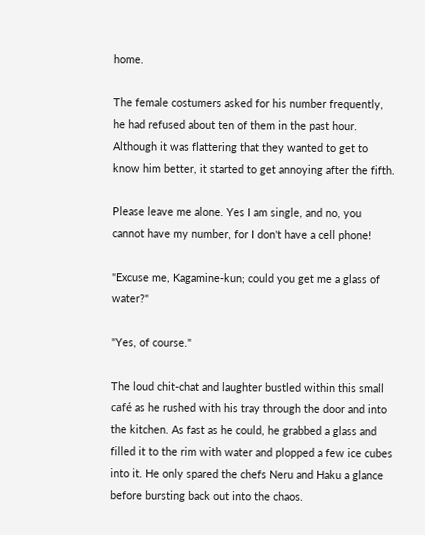home.

The female costumers asked for his number frequently, he had refused about ten of them in the past hour. Although it was flattering that they wanted to get to know him better, it started to get annoying after the fifth.

Please leave me alone. Yes I am single, and no, you cannot have my number, for I don't have a cell phone!

"Excuse me, Kagamine-kun; could you get me a glass of water?"

"Yes, of course."

The loud chit-chat and laughter bustled within this small café as he rushed with his tray through the door and into the kitchen. As fast as he could, he grabbed a glass and filled it to the rim with water and plopped a few ice cubes into it. He only spared the chefs Neru and Haku a glance before bursting back out into the chaos.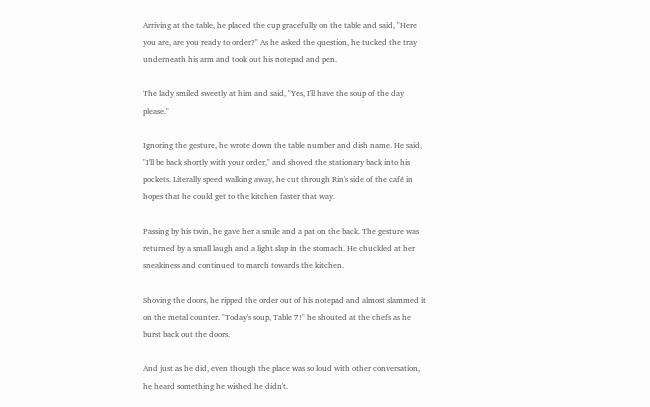Arriving at the table, he placed the cup gracefully on the table and said, "Here you are, are you ready to order?" As he asked the question, he tucked the tray underneath his arm and took out his notepad and pen.

The lady smiled sweetly at him and said, "Yes, I'll have the soup of the day please."

Ignoring the gesture, he wrote down the table number and dish name. He said, "I'll be back shortly with your order," and shoved the stationary back into his pockets. Literally speed walking away, he cut through Rin's side of the café in hopes that he could get to the kitchen faster that way.

Passing by his twin, he gave her a smile and a pat on the back. The gesture was returned by a small laugh and a light slap in the stomach. He chuckled at her sneakiness and continued to march towards the kitchen.

Shoving the doors, he ripped the order out of his notepad and almost slammed it on the metal counter. "Today's soup, Table 7!" he shouted at the chefs as he burst back out the doors.

And just as he did, even though the place was so loud with other conversation, he heard something he wished he didn't.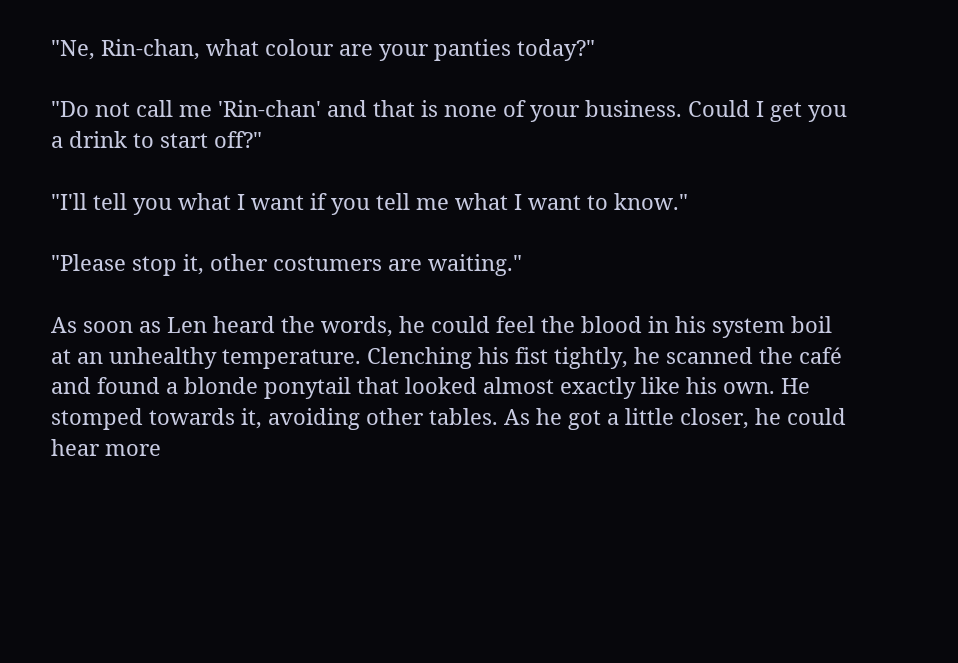"Ne, Rin-chan, what colour are your panties today?"

"Do not call me 'Rin-chan' and that is none of your business. Could I get you a drink to start off?"

"I'll tell you what I want if you tell me what I want to know."

"Please stop it, other costumers are waiting."

As soon as Len heard the words, he could feel the blood in his system boil at an unhealthy temperature. Clenching his fist tightly, he scanned the café and found a blonde ponytail that looked almost exactly like his own. He stomped towards it, avoiding other tables. As he got a little closer, he could hear more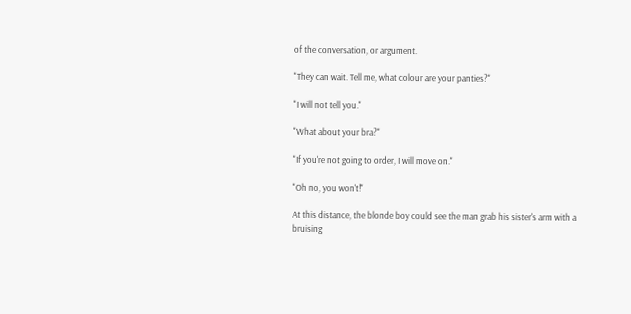of the conversation, or argument.

"They can wait. Tell me, what colour are your panties?"

"I will not tell you."

"What about your bra?"

"If you're not going to order, I will move on."

"Oh no, you won't!"

At this distance, the blonde boy could see the man grab his sister's arm with a bruising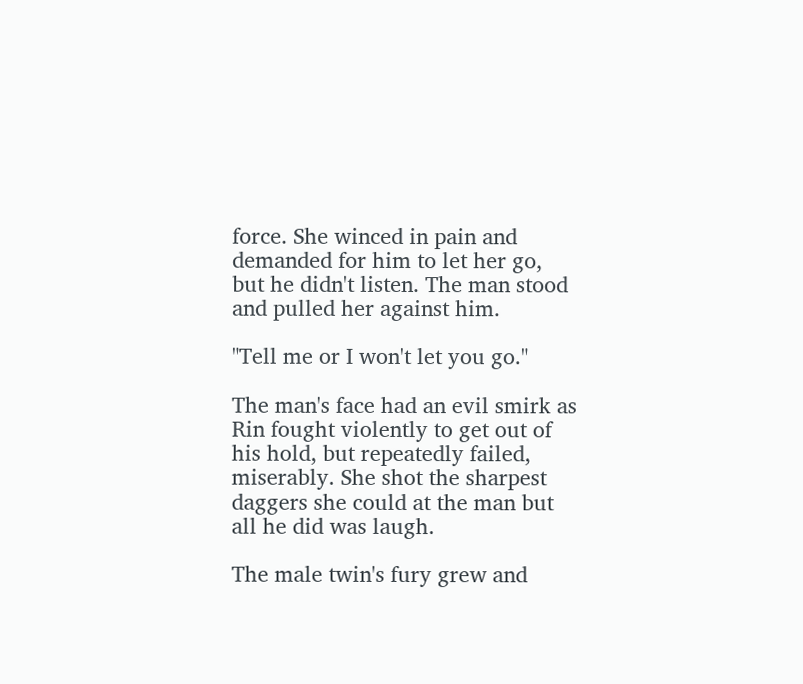force. She winced in pain and demanded for him to let her go, but he didn't listen. The man stood and pulled her against him.

"Tell me or I won't let you go."

The man's face had an evil smirk as Rin fought violently to get out of his hold, but repeatedly failed, miserably. She shot the sharpest daggers she could at the man but all he did was laugh.

The male twin's fury grew and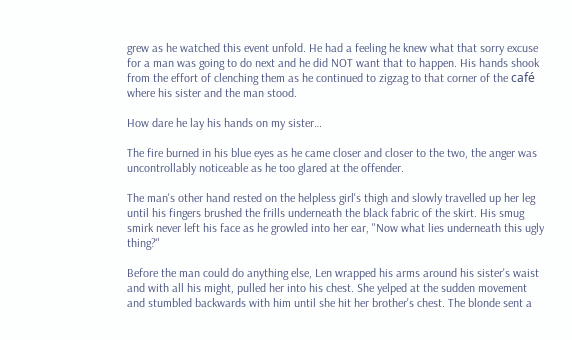grew as he watched this event unfold. He had a feeling he knew what that sorry excuse for a man was going to do next and he did NOT want that to happen. His hands shook from the effort of clenching them as he continued to zigzag to that corner of the café where his sister and the man stood.

How dare he lay his hands on my sister…

The fire burned in his blue eyes as he came closer and closer to the two, the anger was uncontrollably noticeable as he too glared at the offender.

The man's other hand rested on the helpless girl's thigh and slowly travelled up her leg until his fingers brushed the frills underneath the black fabric of the skirt. His smug smirk never left his face as he growled into her ear, "Now what lies underneath this ugly thing?"

Before the man could do anything else, Len wrapped his arms around his sister's waist and with all his might, pulled her into his chest. She yelped at the sudden movement and stumbled backwards with him until she hit her brother's chest. The blonde sent a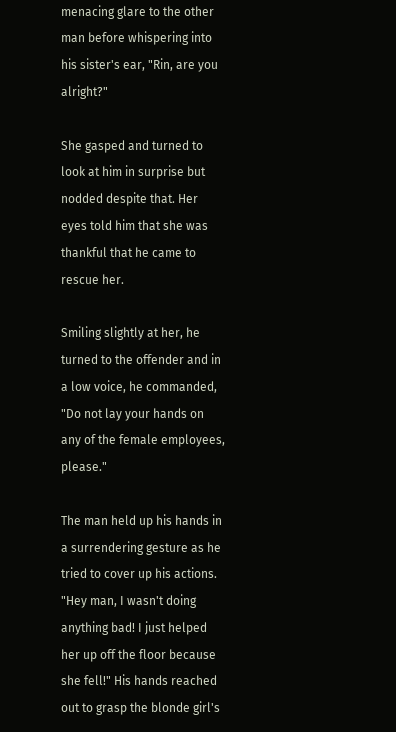menacing glare to the other man before whispering into his sister's ear, "Rin, are you alright?"

She gasped and turned to look at him in surprise but nodded despite that. Her eyes told him that she was thankful that he came to rescue her.

Smiling slightly at her, he turned to the offender and in a low voice, he commanded, "Do not lay your hands on any of the female employees, please."

The man held up his hands in a surrendering gesture as he tried to cover up his actions. "Hey man, I wasn't doing anything bad! I just helped her up off the floor because she fell!" His hands reached out to grasp the blonde girl's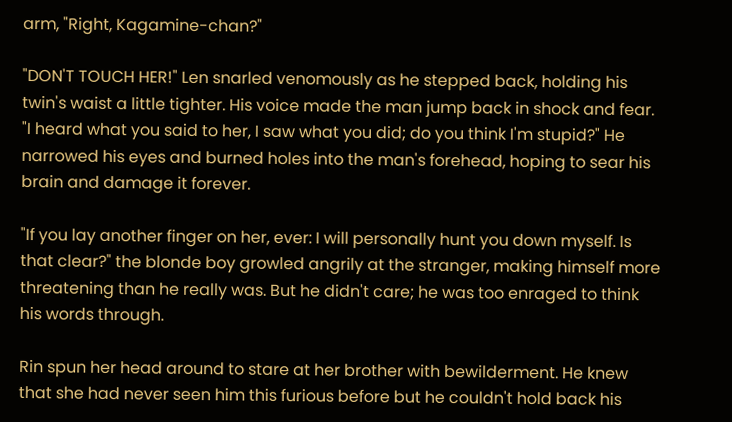arm, "Right, Kagamine-chan?"

"DON'T TOUCH HER!" Len snarled venomously as he stepped back, holding his twin's waist a little tighter. His voice made the man jump back in shock and fear. "I heard what you said to her, I saw what you did; do you think I'm stupid?" He narrowed his eyes and burned holes into the man's forehead, hoping to sear his brain and damage it forever.

"If you lay another finger on her, ever: I will personally hunt you down myself. Is that clear?" the blonde boy growled angrily at the stranger, making himself more threatening than he really was. But he didn't care; he was too enraged to think his words through.

Rin spun her head around to stare at her brother with bewilderment. He knew that she had never seen him this furious before but he couldn't hold back his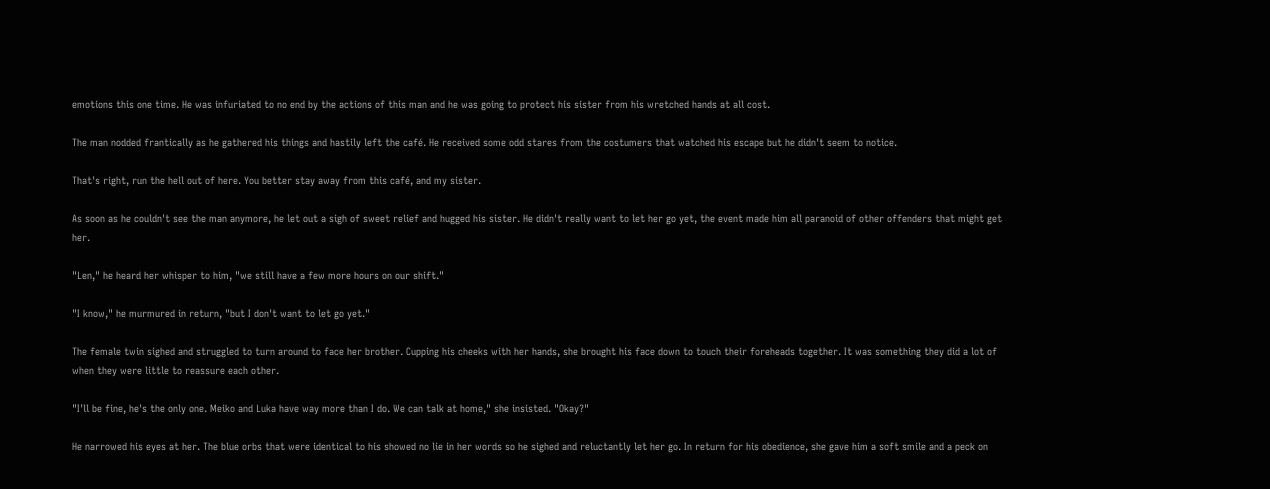emotions this one time. He was infuriated to no end by the actions of this man and he was going to protect his sister from his wretched hands at all cost.

The man nodded frantically as he gathered his things and hastily left the café. He received some odd stares from the costumers that watched his escape but he didn't seem to notice.

That's right, run the hell out of here. You better stay away from this café, and my sister.

As soon as he couldn't see the man anymore, he let out a sigh of sweet relief and hugged his sister. He didn't really want to let her go yet, the event made him all paranoid of other offenders that might get her.

"Len," he heard her whisper to him, "we still have a few more hours on our shift."

"I know," he murmured in return, "but I don't want to let go yet."

The female twin sighed and struggled to turn around to face her brother. Cupping his cheeks with her hands, she brought his face down to touch their foreheads together. It was something they did a lot of when they were little to reassure each other.

"I'll be fine, he's the only one. Meiko and Luka have way more than I do. We can talk at home," she insisted. "Okay?"

He narrowed his eyes at her. The blue orbs that were identical to his showed no lie in her words so he sighed and reluctantly let her go. In return for his obedience, she gave him a soft smile and a peck on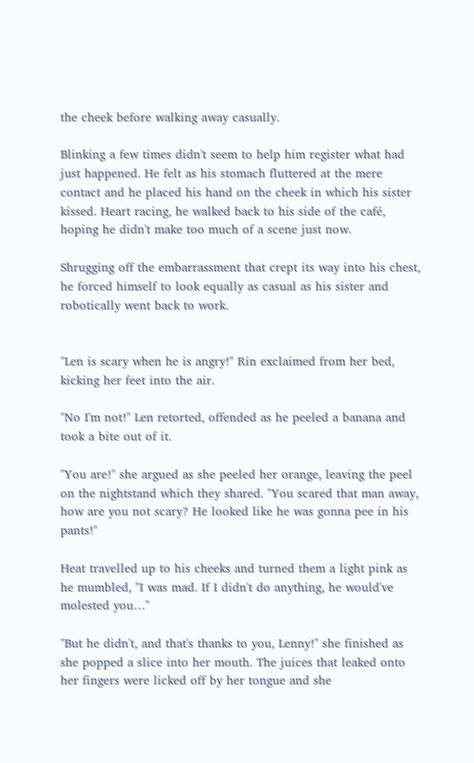the cheek before walking away casually.

Blinking a few times didn't seem to help him register what had just happened. He felt as his stomach fluttered at the mere contact and he placed his hand on the cheek in which his sister kissed. Heart racing, he walked back to his side of the café, hoping he didn't make too much of a scene just now.

Shrugging off the embarrassment that crept its way into his chest, he forced himself to look equally as casual as his sister and robotically went back to work.


"Len is scary when he is angry!" Rin exclaimed from her bed, kicking her feet into the air.

"No I'm not!" Len retorted, offended as he peeled a banana and took a bite out of it.

"You are!" she argued as she peeled her orange, leaving the peel on the nightstand which they shared. "You scared that man away, how are you not scary? He looked like he was gonna pee in his pants!"

Heat travelled up to his cheeks and turned them a light pink as he mumbled, "I was mad. If I didn't do anything, he would've molested you…"

"But he didn't, and that's thanks to you, Lenny!" she finished as she popped a slice into her mouth. The juices that leaked onto her fingers were licked off by her tongue and she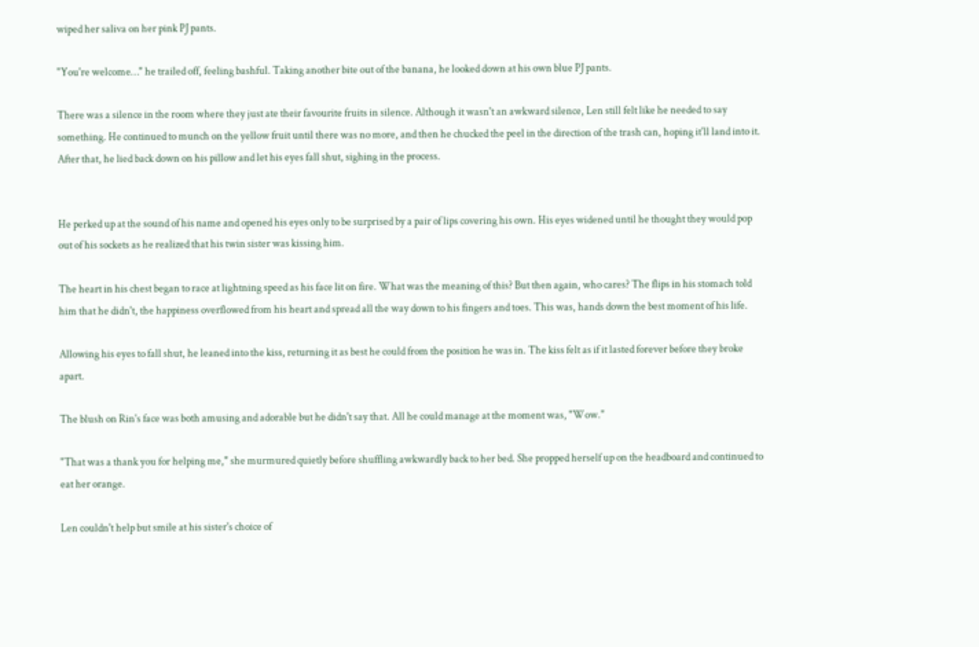wiped her saliva on her pink PJ pants.

"You're welcome…" he trailed off, feeling bashful. Taking another bite out of the banana, he looked down at his own blue PJ pants.

There was a silence in the room where they just ate their favourite fruits in silence. Although it wasn't an awkward silence, Len still felt like he needed to say something. He continued to munch on the yellow fruit until there was no more, and then he chucked the peel in the direction of the trash can, hoping it'll land into it. After that, he lied back down on his pillow and let his eyes fall shut, sighing in the process.


He perked up at the sound of his name and opened his eyes only to be surprised by a pair of lips covering his own. His eyes widened until he thought they would pop out of his sockets as he realized that his twin sister was kissing him.

The heart in his chest began to race at lightning speed as his face lit on fire. What was the meaning of this? But then again, who cares? The flips in his stomach told him that he didn't, the happiness overflowed from his heart and spread all the way down to his fingers and toes. This was, hands down the best moment of his life.

Allowing his eyes to fall shut, he leaned into the kiss, returning it as best he could from the position he was in. The kiss felt as if it lasted forever before they broke apart.

The blush on Rin's face was both amusing and adorable but he didn't say that. All he could manage at the moment was, "Wow."

"That was a thank you for helping me," she murmured quietly before shuffling awkwardly back to her bed. She propped herself up on the headboard and continued to eat her orange.

Len couldn't help but smile at his sister's choice of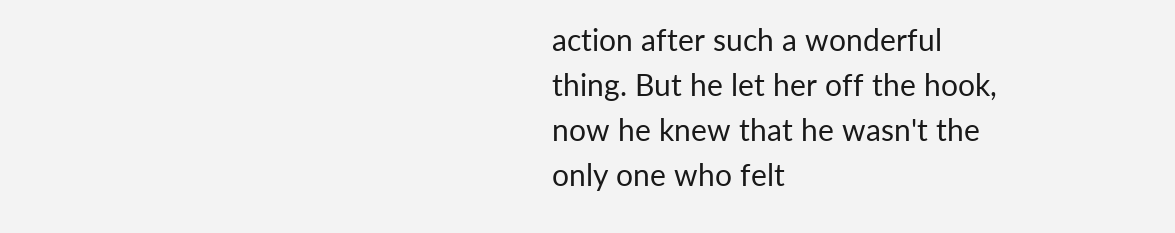action after such a wonderful thing. But he let her off the hook, now he knew that he wasn't the only one who felt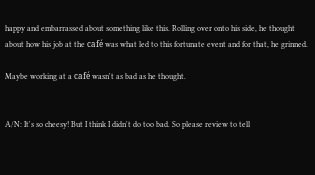happy and embarrassed about something like this. Rolling over onto his side, he thought about how his job at the café was what led to this fortunate event and for that, he grinned.

Maybe working at a café wasn't as bad as he thought.


A/N: It's so cheesy! But I think I didn't do too bad. So please review to tell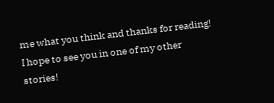me what you think and thanks for reading! I hope to see you in one of my other stories!